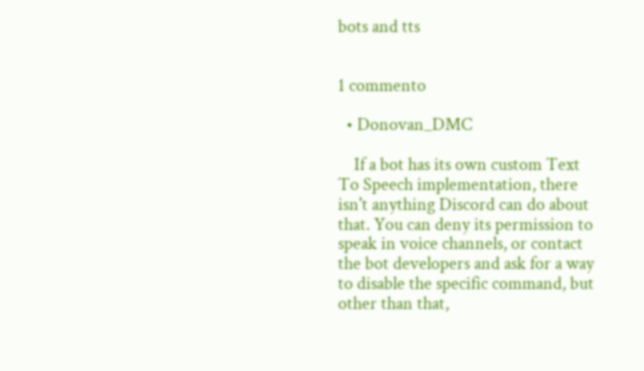bots and tts


1 commento

  • Donovan_DMC

    If a bot has its own custom Text To Speech implementation, there isn't anything Discord can do about that. You can deny its permission to speak in voice channels, or contact the bot developers and ask for a way to disable the specific command, but other than that,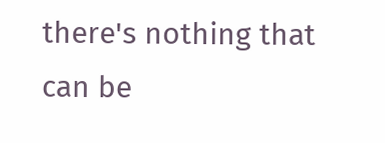there's nothing that can be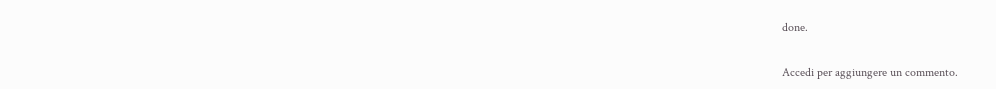done.


Accedi per aggiungere un commento.